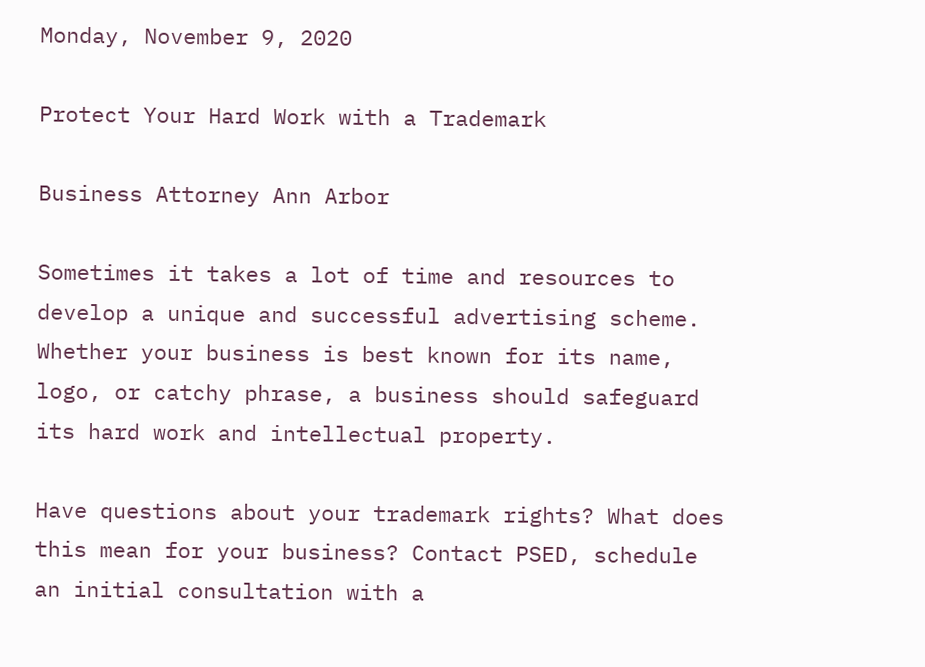Monday, November 9, 2020

Protect Your Hard Work with a Trademark

Business Attorney Ann Arbor

Sometimes it takes a lot of time and resources to develop a unique and successful advertising scheme. Whether your business is best known for its name, logo, or catchy phrase, a business should safeguard its hard work and intellectual property.

Have questions about your trademark rights? What does this mean for your business? Contact PSED, schedule an initial consultation with a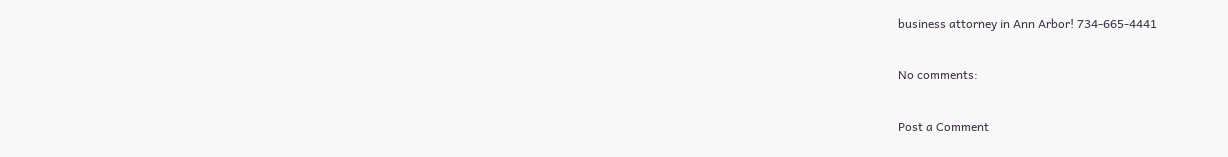business attorney in Ann Arbor! 734-665-4441

No comments:

Post a Comment